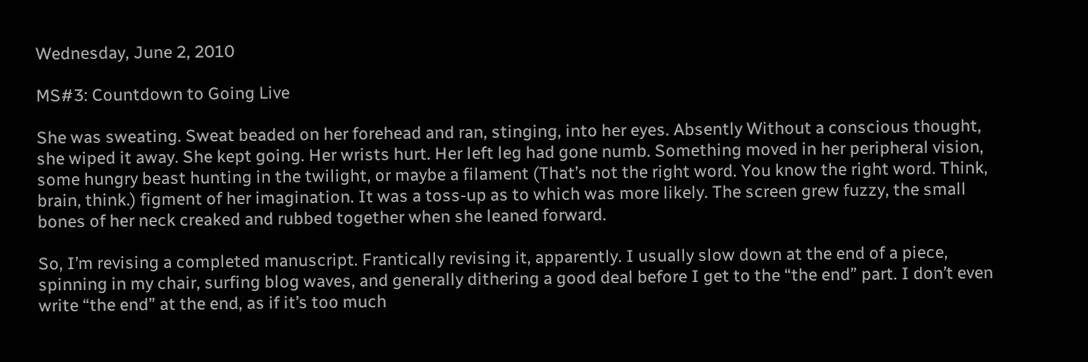Wednesday, June 2, 2010

MS#3: Countdown to Going Live

She was sweating. Sweat beaded on her forehead and ran, stinging, into her eyes. Absently Without a conscious thought, she wiped it away. She kept going. Her wrists hurt. Her left leg had gone numb. Something moved in her peripheral vision, some hungry beast hunting in the twilight, or maybe a filament (That’s not the right word. You know the right word. Think, brain, think.) figment of her imagination. It was a toss-up as to which was more likely. The screen grew fuzzy, the small bones of her neck creaked and rubbed together when she leaned forward.

So, I’m revising a completed manuscript. Frantically revising it, apparently. I usually slow down at the end of a piece, spinning in my chair, surfing blog waves, and generally dithering a good deal before I get to the “the end” part. I don’t even write “the end” at the end, as if it’s too much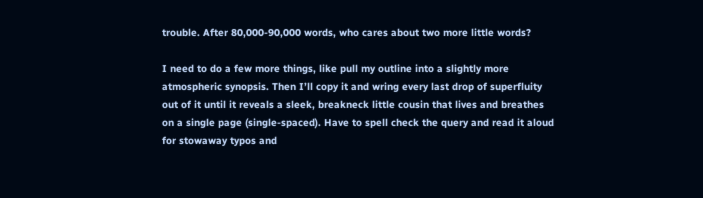trouble. After 80,000-90,000 words, who cares about two more little words?

I need to do a few more things, like pull my outline into a slightly more atmospheric synopsis. Then I’ll copy it and wring every last drop of superfluity out of it until it reveals a sleek, breakneck little cousin that lives and breathes on a single page (single-spaced). Have to spell check the query and read it aloud for stowaway typos and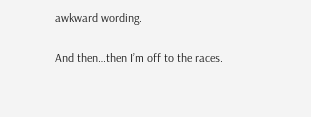awkward wording.

And then…then I’m off to the races.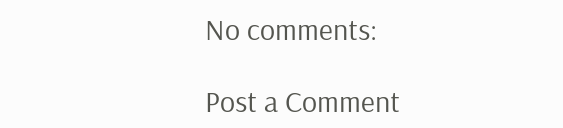No comments:

Post a Comment